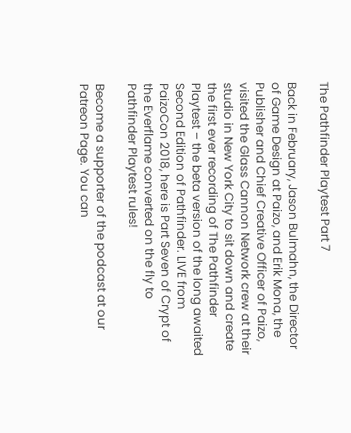The Pathfinder Playtest Part 7

Back in February, Jason Bulmahn, the Director of Game Design at Paizo, and Erik Mona, the Publisher and Chief Creative Officer of Paizo, visited the Glass Cannon Network crew at their studio in New York City to sit down and create the first ever recording of The Pathfinder Playtest – the beta version of the long awaited Second Edition of Pathfinder. LIVE from PaizoCon 2018, here is Part Seven of Crypt of the Everflame converted on the fly to Pathfinder Playtest rules!

Become a supporter of the podcast at our Patreon Page. You can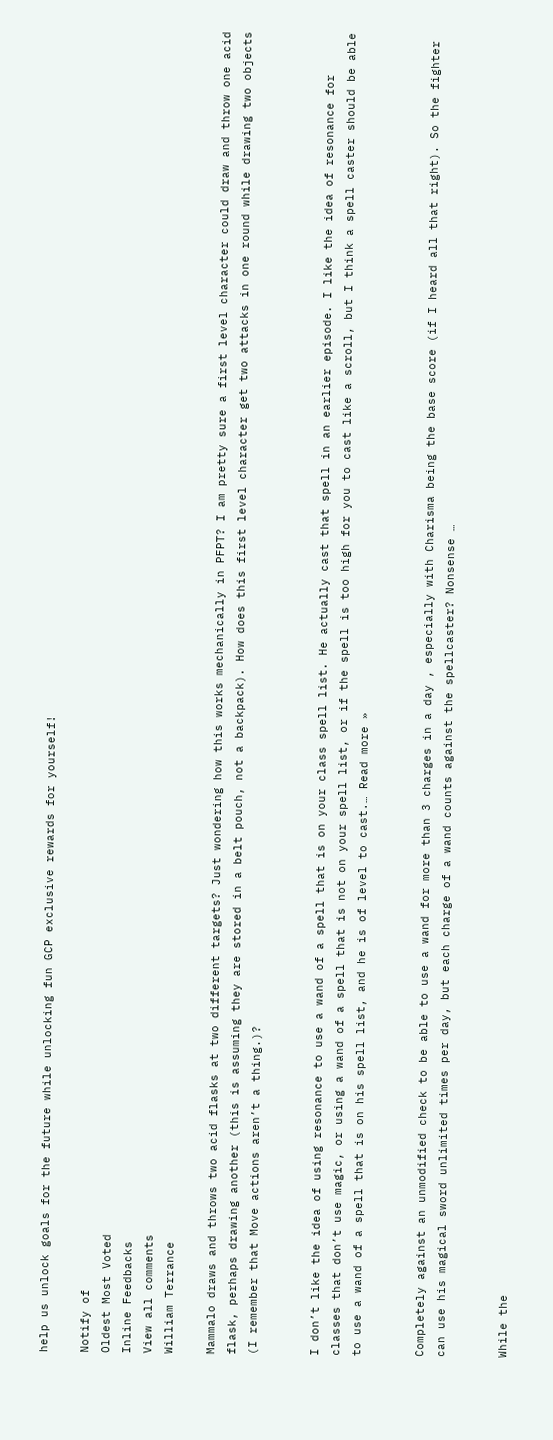help us unlock goals for the future while unlocking fun GCP exclusive rewards for yourself!

Notify of
Oldest Most Voted
Inline Feedbacks
View all comments
William Terrance

Mammalo draws and throws two acid flasks at two different targets? Just wondering how this works mechanically in PFPT? I am pretty sure a first level character could draw and throw one acid flask, perhaps drawing another (this is assuming they are stored in a belt pouch, not a backpack). How does this first level character get two attacks in one round while drawing two objects (I remember that Move actions aren’t a thing.)?


I don’t like the idea of using resonance to use a wand of a spell that is on your class spell list. He actually cast that spell in an earlier episode. I like the idea of resonance for classes that don’t use magic, or using a wand of a spell that is not on your spell list, or if the spell is too high for you to cast like a scroll, but I think a spell caster should be able to use a wand of a spell that is on his spell list, and he is of level to cast.… Read more »


Completely against an unmodified check to be able to use a wand for more than 3 charges in a day , especially with Charisma being the base score (if I heard all that right). So the fighter can use his magical sword unlimited times per day, but each charge of a wand counts against the spellcaster? Nonsense …


While the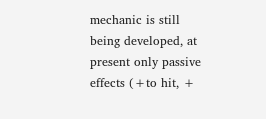mechanic is still being developed, at present only passive effects (+to hit, +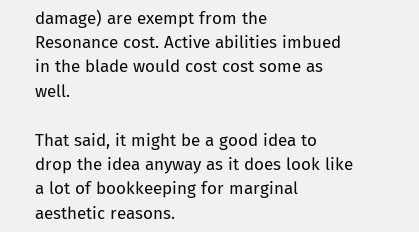damage) are exempt from the Resonance cost. Active abilities imbued in the blade would cost cost some as well.

That said, it might be a good idea to drop the idea anyway as it does look like a lot of bookkeeping for marginal aesthetic reasons.